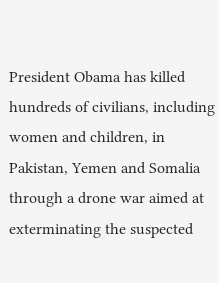President Obama has killed hundreds of civilians, including women and children, in Pakistan, Yemen and Somalia through a drone war aimed at exterminating the suspected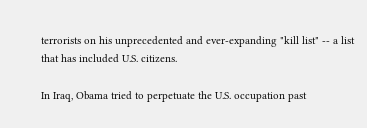terrorists on his unprecedented and ever-expanding "kill list" -- a list that has included U.S. citizens.

In Iraq, Obama tried to perpetuate the U.S. occupation past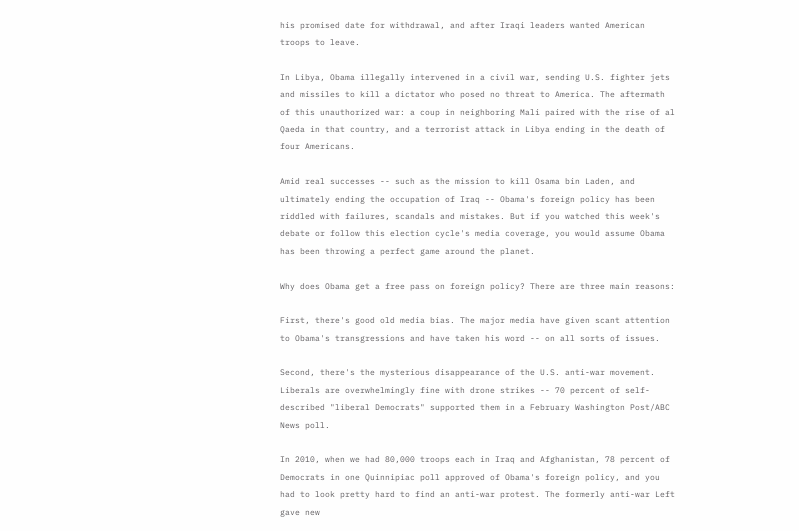his promised date for withdrawal, and after Iraqi leaders wanted American troops to leave.

In Libya, Obama illegally intervened in a civil war, sending U.S. fighter jets and missiles to kill a dictator who posed no threat to America. The aftermath of this unauthorized war: a coup in neighboring Mali paired with the rise of al Qaeda in that country, and a terrorist attack in Libya ending in the death of four Americans.

Amid real successes -- such as the mission to kill Osama bin Laden, and ultimately ending the occupation of Iraq -- Obama's foreign policy has been riddled with failures, scandals and mistakes. But if you watched this week's debate or follow this election cycle's media coverage, you would assume Obama has been throwing a perfect game around the planet.

Why does Obama get a free pass on foreign policy? There are three main reasons:

First, there's good old media bias. The major media have given scant attention to Obama's transgressions and have taken his word -- on all sorts of issues.

Second, there's the mysterious disappearance of the U.S. anti-war movement. Liberals are overwhelmingly fine with drone strikes -- 70 percent of self-described "liberal Democrats" supported them in a February Washington Post/ABC News poll.

In 2010, when we had 80,000 troops each in Iraq and Afghanistan, 78 percent of Democrats in one Quinnipiac poll approved of Obama's foreign policy, and you had to look pretty hard to find an anti-war protest. The formerly anti-war Left gave new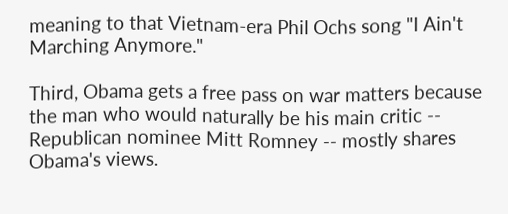meaning to that Vietnam-era Phil Ochs song "I Ain't Marching Anymore."

Third, Obama gets a free pass on war matters because the man who would naturally be his main critic -- Republican nominee Mitt Romney -- mostly shares Obama's views.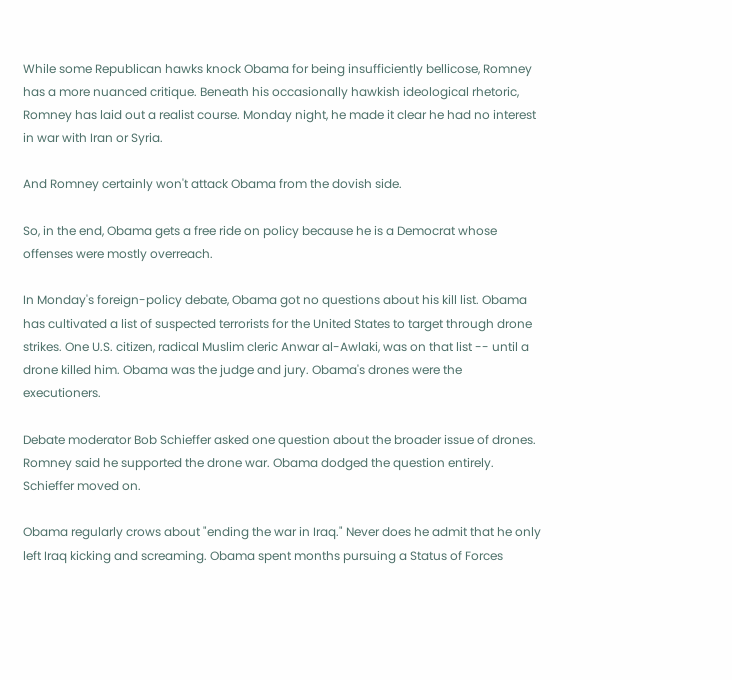While some Republican hawks knock Obama for being insufficiently bellicose, Romney has a more nuanced critique. Beneath his occasionally hawkish ideological rhetoric, Romney has laid out a realist course. Monday night, he made it clear he had no interest in war with Iran or Syria.

And Romney certainly won't attack Obama from the dovish side.

So, in the end, Obama gets a free ride on policy because he is a Democrat whose offenses were mostly overreach.

In Monday's foreign-policy debate, Obama got no questions about his kill list. Obama has cultivated a list of suspected terrorists for the United States to target through drone strikes. One U.S. citizen, radical Muslim cleric Anwar al-Awlaki, was on that list -- until a drone killed him. Obama was the judge and jury. Obama's drones were the executioners.

Debate moderator Bob Schieffer asked one question about the broader issue of drones. Romney said he supported the drone war. Obama dodged the question entirely. Schieffer moved on.

Obama regularly crows about "ending the war in Iraq." Never does he admit that he only left Iraq kicking and screaming. Obama spent months pursuing a Status of Forces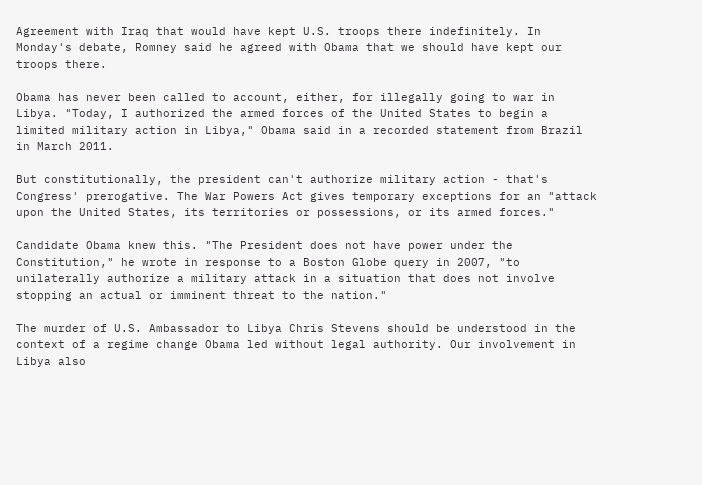Agreement with Iraq that would have kept U.S. troops there indefinitely. In Monday's debate, Romney said he agreed with Obama that we should have kept our troops there.

Obama has never been called to account, either, for illegally going to war in Libya. "Today, I authorized the armed forces of the United States to begin a limited military action in Libya," Obama said in a recorded statement from Brazil in March 2011.

But constitutionally, the president can't authorize military action - that's Congress' prerogative. The War Powers Act gives temporary exceptions for an "attack upon the United States, its territories or possessions, or its armed forces."

Candidate Obama knew this. "The President does not have power under the Constitution," he wrote in response to a Boston Globe query in 2007, "to unilaterally authorize a military attack in a situation that does not involve stopping an actual or imminent threat to the nation."

The murder of U.S. Ambassador to Libya Chris Stevens should be understood in the context of a regime change Obama led without legal authority. Our involvement in Libya also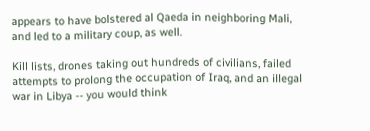appears to have bolstered al Qaeda in neighboring Mali, and led to a military coup, as well.

Kill lists, drones taking out hundreds of civilians, failed attempts to prolong the occupation of Iraq, and an illegal war in Libya -- you would think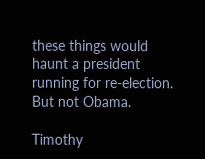these things would haunt a president running for re-election. But not Obama.

Timothy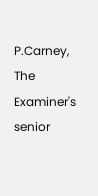P.Carney, The Examiner's senior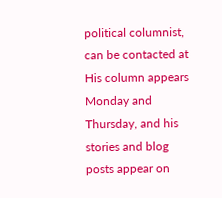political columnist, can be contacted at His column appears Monday and Thursday, and his stories and blog posts appear on